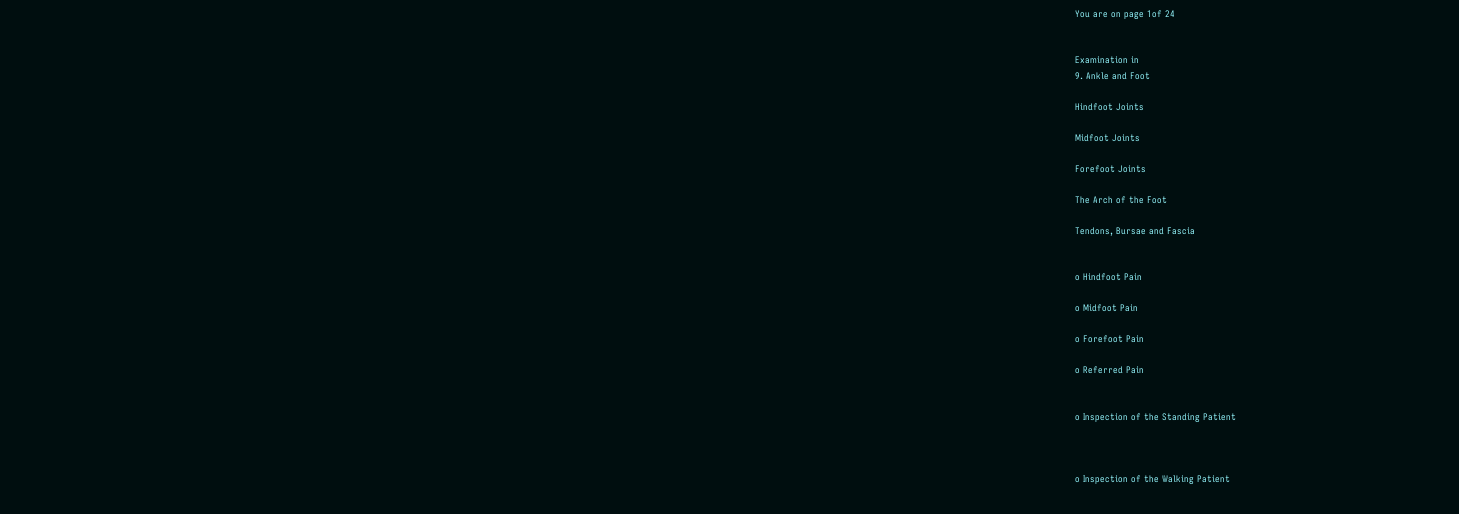You are on page 1of 24


Examination in
9. Ankle and Foot

Hindfoot Joints

Midfoot Joints

Forefoot Joints

The Arch of the Foot

Tendons, Bursae and Fascia


o Hindfoot Pain

o Midfoot Pain

o Forefoot Pain

o Referred Pain


o Inspection of the Standing Patient



o Inspection of the Walking Patient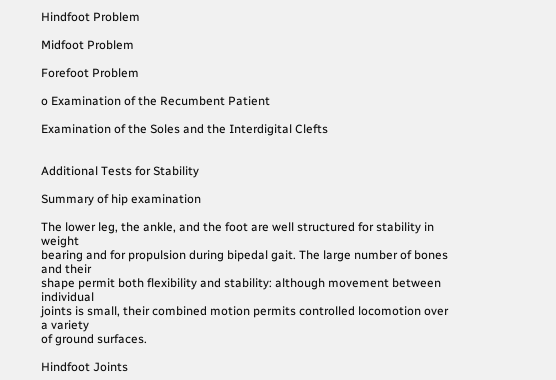Hindfoot Problem

Midfoot Problem

Forefoot Problem

o Examination of the Recumbent Patient

Examination of the Soles and the Interdigital Clefts


Additional Tests for Stability

Summary of hip examination

The lower leg, the ankle, and the foot are well structured for stability in weight
bearing and for propulsion during bipedal gait. The large number of bones and their
shape permit both flexibility and stability: although movement between individual
joints is small, their combined motion permits controlled locomotion over a variety
of ground surfaces.

Hindfoot Joints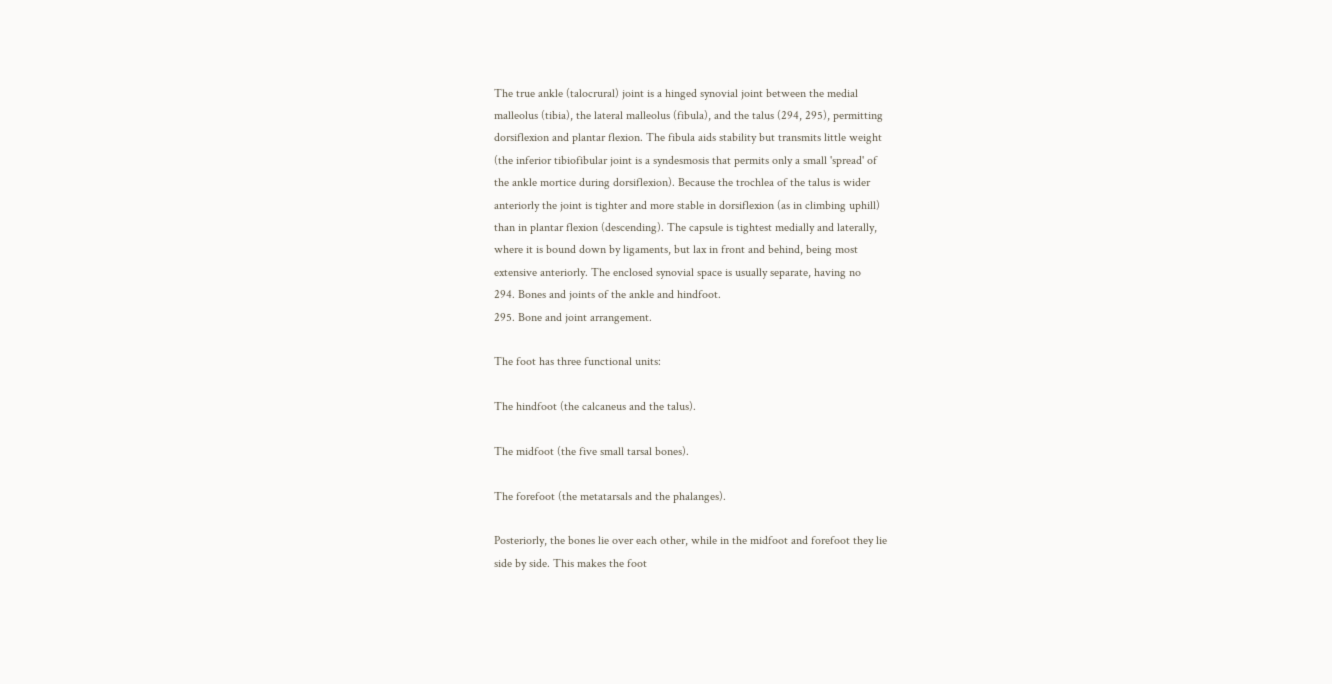The true ankle (talocrural) joint is a hinged synovial joint between the medial
malleolus (tibia), the lateral malleolus (fibula), and the talus (294, 295), permitting
dorsiflexion and plantar flexion. The fibula aids stability but transmits little weight
(the inferior tibiofibular joint is a syndesmosis that permits only a small 'spread' of
the ankle mortice during dorsiflexion). Because the trochlea of the talus is wider
anteriorly the joint is tighter and more stable in dorsiflexion (as in climbing uphill)
than in plantar flexion (descending). The capsule is tightest medially and laterally,
where it is bound down by ligaments, but lax in front and behind, being most
extensive anteriorly. The enclosed synovial space is usually separate, having no
294. Bones and joints of the ankle and hindfoot.
295. Bone and joint arrangement.

The foot has three functional units:

The hindfoot (the calcaneus and the talus).

The midfoot (the five small tarsal bones).

The forefoot (the metatarsals and the phalanges).

Posteriorly, the bones lie over each other, while in the midfoot and forefoot they lie
side by side. This makes the foot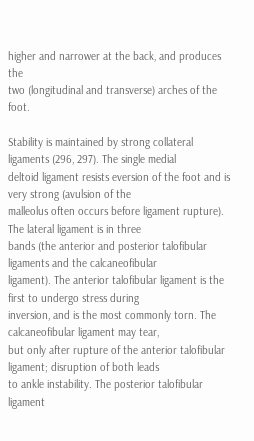higher and narrower at the back, and produces the
two (longitudinal and transverse) arches of the foot.

Stability is maintained by strong collateral ligaments (296, 297). The single medial
deltoid ligament resists eversion of the foot and is very strong (avulsion of the
malleolus often occurs before ligament rupture). The lateral ligament is in three
bands (the anterior and posterior talofibular ligaments and the calcaneofibular
ligament). The anterior talofibular ligament is the first to undergo stress during
inversion, and is the most commonly torn. The calcaneofibular ligament may tear,
but only after rupture of the anterior talofibular ligament; disruption of both leads
to ankle instability. The posterior talofibular ligament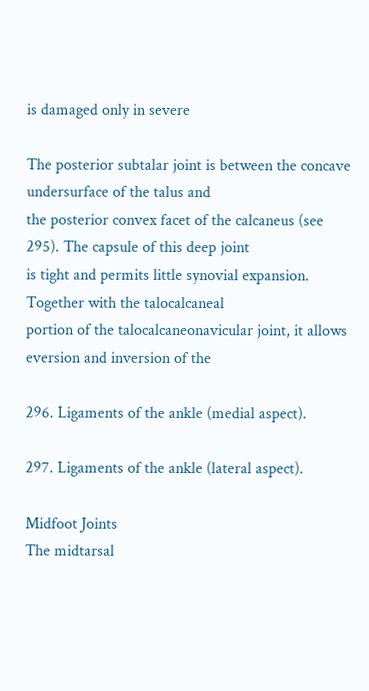is damaged only in severe

The posterior subtalar joint is between the concave undersurface of the talus and
the posterior convex facet of the calcaneus (see 295). The capsule of this deep joint
is tight and permits little synovial expansion. Together with the talocalcaneal
portion of the talocalcaneonavicular joint, it allows eversion and inversion of the

296. Ligaments of the ankle (medial aspect).

297. Ligaments of the ankle (lateral aspect).

Midfoot Joints
The midtarsal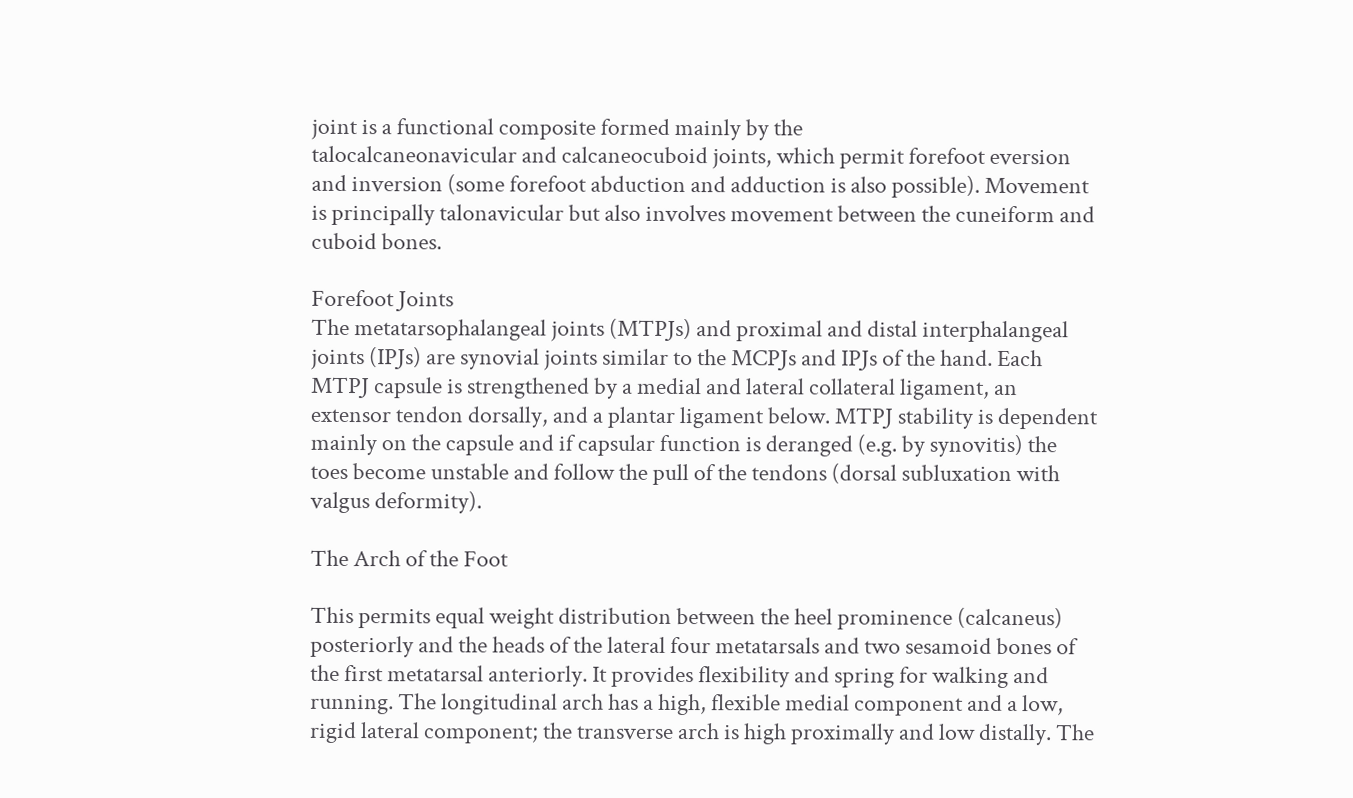joint is a functional composite formed mainly by the
talocalcaneonavicular and calcaneocuboid joints, which permit forefoot eversion
and inversion (some forefoot abduction and adduction is also possible). Movement
is principally talonavicular but also involves movement between the cuneiform and
cuboid bones.

Forefoot Joints
The metatarsophalangeal joints (MTPJs) and proximal and distal interphalangeal
joints (IPJs) are synovial joints similar to the MCPJs and IPJs of the hand. Each
MTPJ capsule is strengthened by a medial and lateral collateral ligament, an
extensor tendon dorsally, and a plantar ligament below. MTPJ stability is dependent
mainly on the capsule and if capsular function is deranged (e.g. by synovitis) the
toes become unstable and follow the pull of the tendons (dorsal subluxation with
valgus deformity).

The Arch of the Foot

This permits equal weight distribution between the heel prominence (calcaneus)
posteriorly and the heads of the lateral four metatarsals and two sesamoid bones of
the first metatarsal anteriorly. It provides flexibility and spring for walking and
running. The longitudinal arch has a high, flexible medial component and a low,
rigid lateral component; the transverse arch is high proximally and low distally. The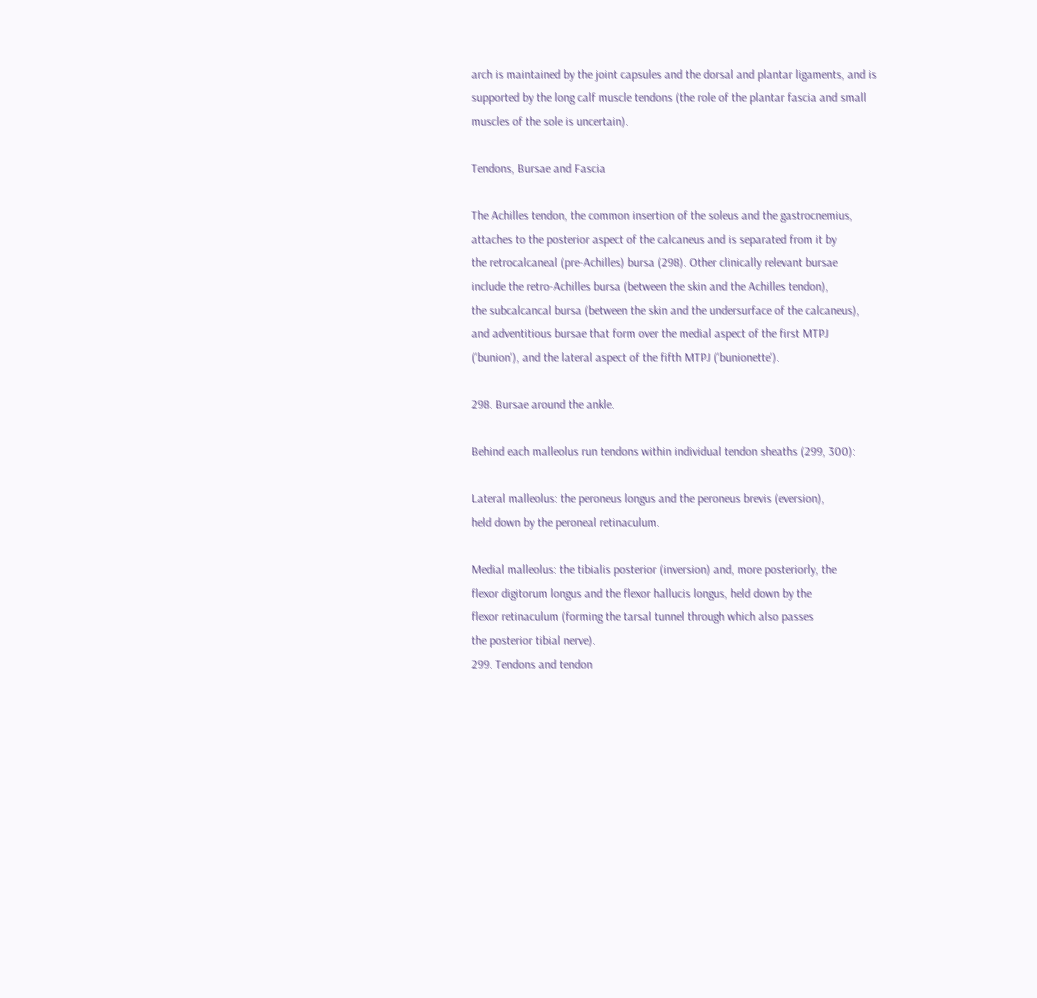arch is maintained by the joint capsules and the dorsal and plantar ligaments, and is
supported by the long calf muscle tendons (the role of the plantar fascia and small
muscles of the sole is uncertain).

Tendons, Bursae and Fascia

The Achilles tendon, the common insertion of the soleus and the gastrocnemius,
attaches to the posterior aspect of the calcaneus and is separated from it by
the retrocalcaneal (pre-Achilles) bursa (298). Other clinically relevant bursae
include the retro-Achilles bursa (between the skin and the Achilles tendon),
the subcalcancal bursa (between the skin and the undersurface of the calcaneus),
and adventitious bursae that form over the medial aspect of the first MTPJ
('bunion'), and the lateral aspect of the fifth MTPJ ('bunionette').

298. Bursae around the ankle.

Behind each malleolus run tendons within individual tendon sheaths (299, 300):

Lateral malleolus: the peroneus longus and the peroneus brevis (eversion),
held down by the peroneal retinaculum.

Medial malleolus: the tibialis posterior (inversion) and, more posteriorly, the
flexor digitorum longus and the flexor hallucis longus, held down by the
flexor retinaculum (forming the tarsal tunnel through which also passes
the posterior tibial nerve).
299. Tendons and tendon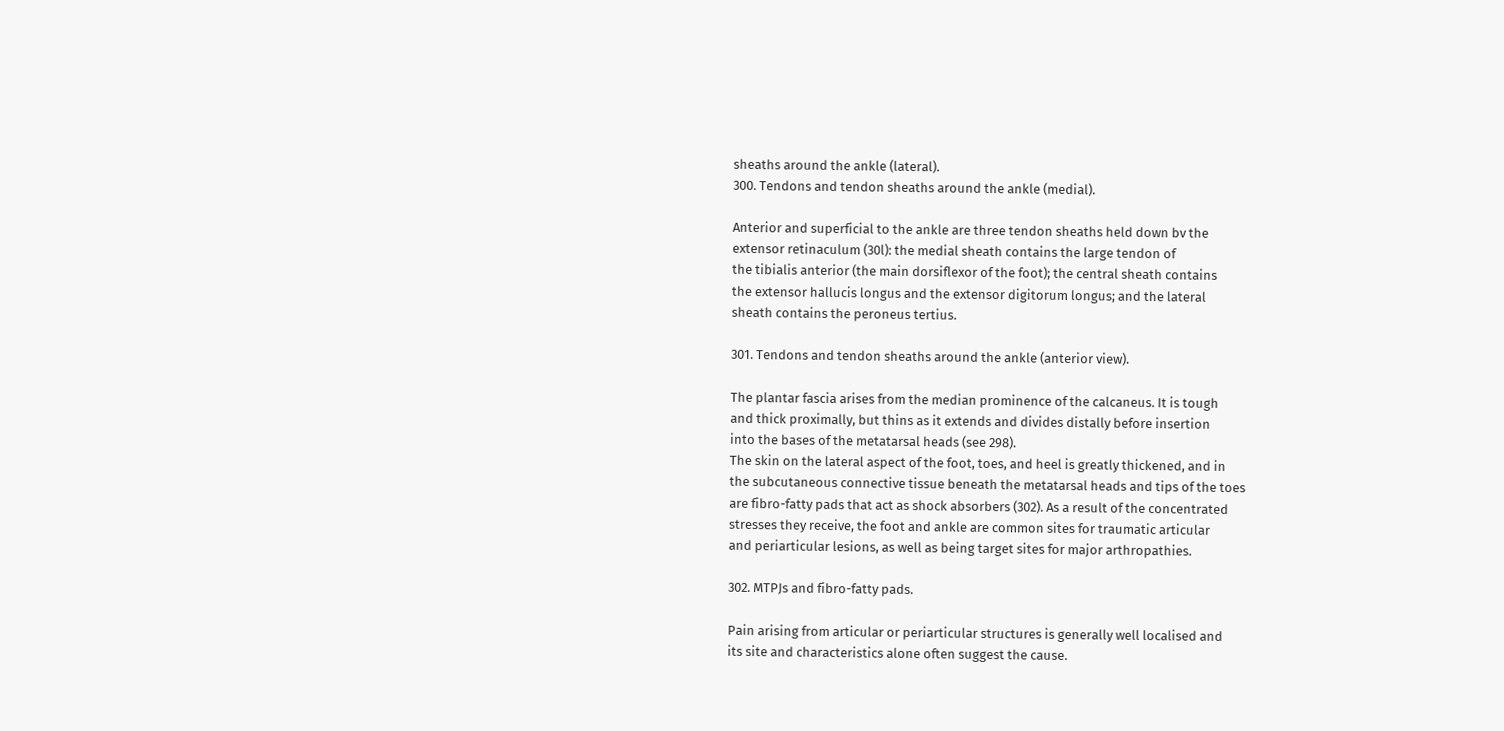sheaths around the ankle (lateral).
300. Tendons and tendon sheaths around the ankle (medial).

Anterior and superficial to the ankle are three tendon sheaths held down bv the
extensor retinaculum (30l): the medial sheath contains the large tendon of
the tibialis anterior (the main dorsiflexor of the foot); the central sheath contains
the extensor hallucis longus and the extensor digitorum longus; and the lateral
sheath contains the peroneus tertius.

301. Tendons and tendon sheaths around the ankle (anterior view).

The plantar fascia arises from the median prominence of the calcaneus. It is tough
and thick proximally, but thins as it extends and divides distally before insertion
into the bases of the metatarsal heads (see 298).
The skin on the lateral aspect of the foot, toes, and heel is greatly thickened, and in
the subcutaneous connective tissue beneath the metatarsal heads and tips of the toes
are fibro-fatty pads that act as shock absorbers (302). As a result of the concentrated
stresses they receive, the foot and ankle are common sites for traumatic articular
and periarticular lesions, as well as being target sites for major arthropathies.

302. MTPJs and fibro-fatty pads.

Pain arising from articular or periarticular structures is generally well localised and
its site and characteristics alone often suggest the cause.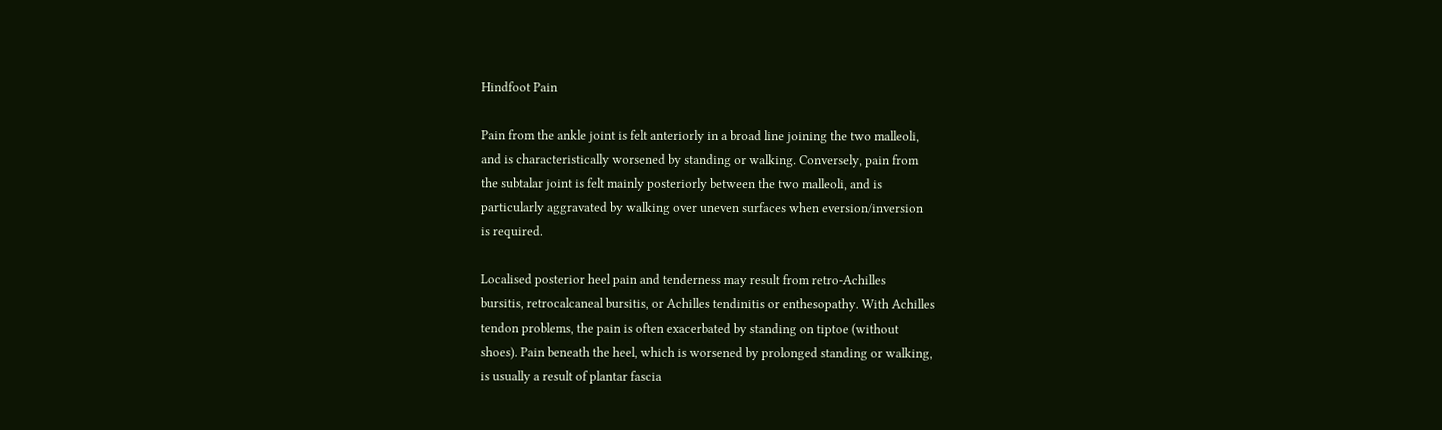Hindfoot Pain

Pain from the ankle joint is felt anteriorly in a broad line joining the two malleoli,
and is characteristically worsened by standing or walking. Conversely, pain from
the subtalar joint is felt mainly posteriorly between the two malleoli, and is
particularly aggravated by walking over uneven surfaces when eversion/inversion
is required.

Localised posterior heel pain and tenderness may result from retro-Achilles
bursitis, retrocalcaneal bursitis, or Achilles tendinitis or enthesopathy. With Achilles
tendon problems, the pain is often exacerbated by standing on tiptoe (without
shoes). Pain beneath the heel, which is worsened by prolonged standing or walking,
is usually a result of plantar fascia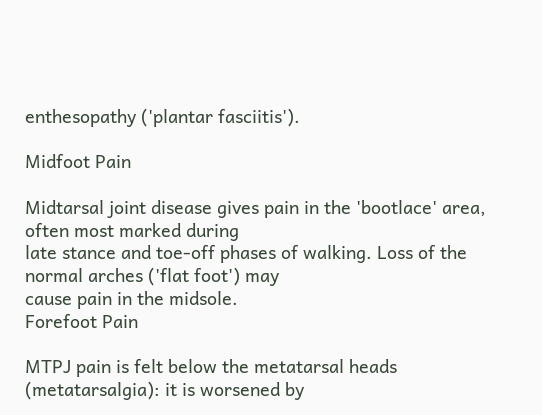enthesopathy ('plantar fasciitis').

Midfoot Pain

Midtarsal joint disease gives pain in the 'bootlace' area, often most marked during
late stance and toe-off phases of walking. Loss of the normal arches ('flat foot') may
cause pain in the midsole.
Forefoot Pain

MTPJ pain is felt below the metatarsal heads (metatarsalgia): it is worsened by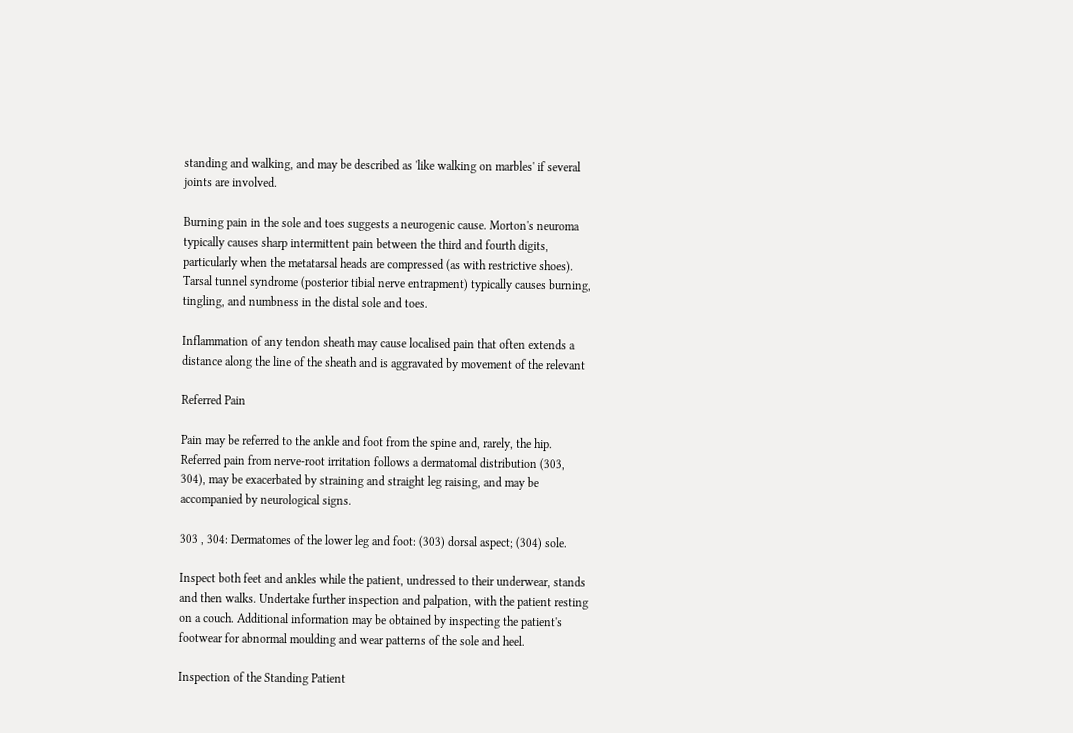standing and walking, and may be described as 'like walking on marbles' if several
joints are involved.

Burning pain in the sole and toes suggests a neurogenic cause. Morton's neuroma
typically causes sharp intermittent pain between the third and fourth digits,
particularly when the metatarsal heads are compressed (as with restrictive shoes).
Tarsal tunnel syndrome (posterior tibial nerve entrapment) typically causes burning,
tingling, and numbness in the distal sole and toes.

Inflammation of any tendon sheath may cause localised pain that often extends a
distance along the line of the sheath and is aggravated by movement of the relevant

Referred Pain

Pain may be referred to the ankle and foot from the spine and, rarely, the hip.
Referred pain from nerve-root irritation follows a dermatomal distribution (303,
304), may be exacerbated by straining and straight leg raising, and may be
accompanied by neurological signs.

303 , 304: Dermatomes of the lower leg and foot: (303) dorsal aspect; (304) sole.

Inspect both feet and ankles while the patient, undressed to their underwear, stands
and then walks. Undertake further inspection and palpation, with the patient resting
on a couch. Additional information may be obtained by inspecting the patient's
footwear for abnormal moulding and wear patterns of the sole and heel.

Inspection of the Standing Patient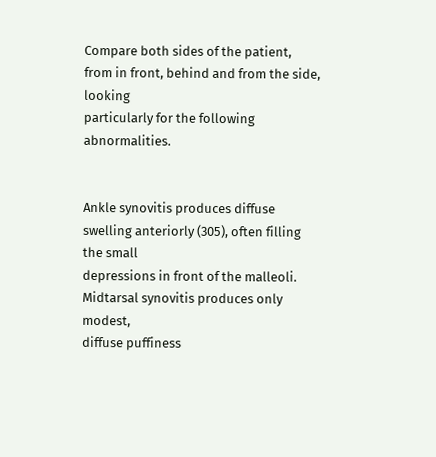Compare both sides of the patient, from in front, behind and from the side, looking
particularly for the following abnormalities.


Ankle synovitis produces diffuse swelling anteriorly (305), often filling the small
depressions in front of the malleoli. Midtarsal synovitis produces only modest,
diffuse puffiness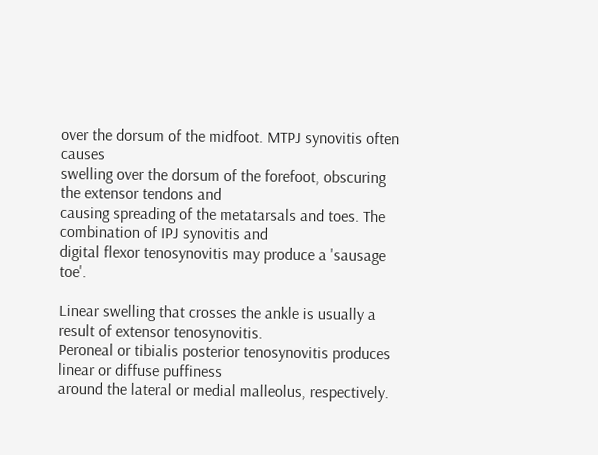over the dorsum of the midfoot. MTPJ synovitis often causes
swelling over the dorsum of the forefoot, obscuring the extensor tendons and
causing spreading of the metatarsals and toes. The combination of IPJ synovitis and
digital flexor tenosynovitis may produce a 'sausage toe'.

Linear swelling that crosses the ankle is usually a result of extensor tenosynovitis.
Peroneal or tibialis posterior tenosynovitis produces linear or diffuse puffiness
around the lateral or medial malleolus, respectively.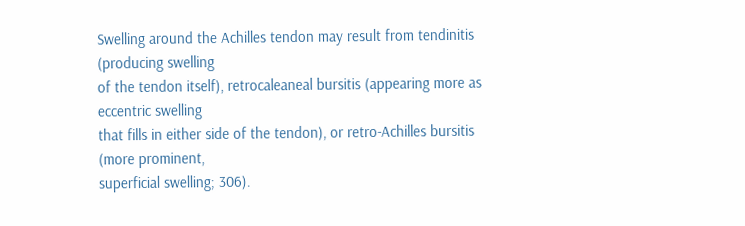Swelling around the Achilles tendon may result from tendinitis (producing swelling
of the tendon itself), retrocaleaneal bursitis (appearing more as eccentric swelling
that fills in either side of the tendon), or retro-Achilles bursitis (more prominent,
superficial swelling; 306).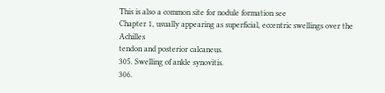This is also a common site for nodule formation see
Chapter 1, usually appearing as superficial, eccentric swellings over the Achilles
tendon and posterior calcaneus.
305. Swelling of ankle synovitis.
306.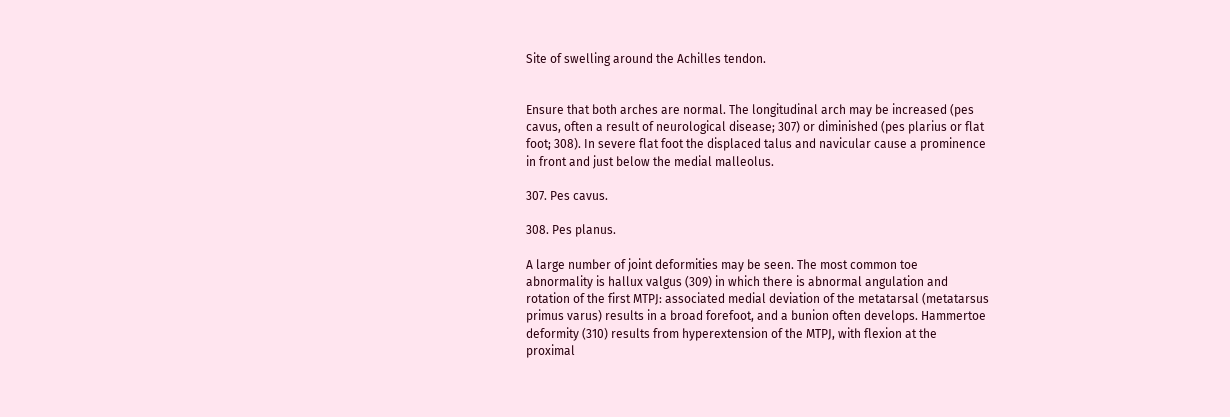Site of swelling around the Achilles tendon.


Ensure that both arches are normal. The longitudinal arch may be increased (pes
cavus, often a result of neurological disease; 307) or diminished (pes plarius or flat
foot; 308). In severe flat foot the displaced talus and navicular cause a prominence
in front and just below the medial malleolus.

307. Pes cavus.

308. Pes planus.

A large number of joint deformities may be seen. The most common toe
abnormality is hallux valgus (309) in which there is abnormal angulation and
rotation of the first MTPJ: associated medial deviation of the metatarsal (metatarsus
primus varus) results in a broad forefoot, and a bunion often develops. Hammertoe
deformity (310) results from hyperextension of the MTPJ, with flexion at the
proximal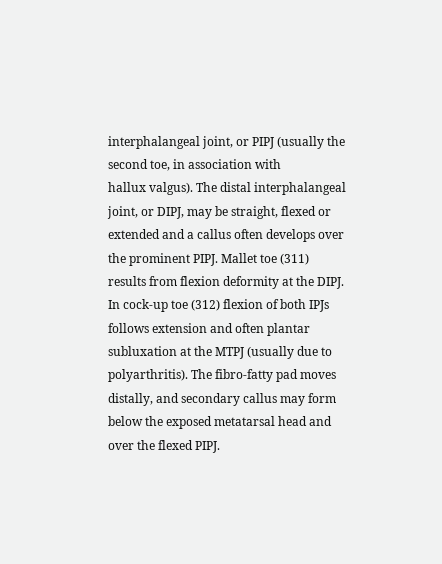interphalangeal joint, or PIPJ (usually the second toe, in association with
hallux valgus). The distal interphalangeal joint, or DIPJ, may be straight, flexed or
extended and a callus often develops over the prominent PIPJ. Mallet toe (311)
results from flexion deformity at the DIPJ. In cock-up toe (312) flexion of both IPJs
follows extension and often plantar subluxation at the MTPJ (usually due to
polyarthritis). The fibro-fatty pad moves distally, and secondary callus may form
below the exposed metatarsal head and over the flexed PIPJ.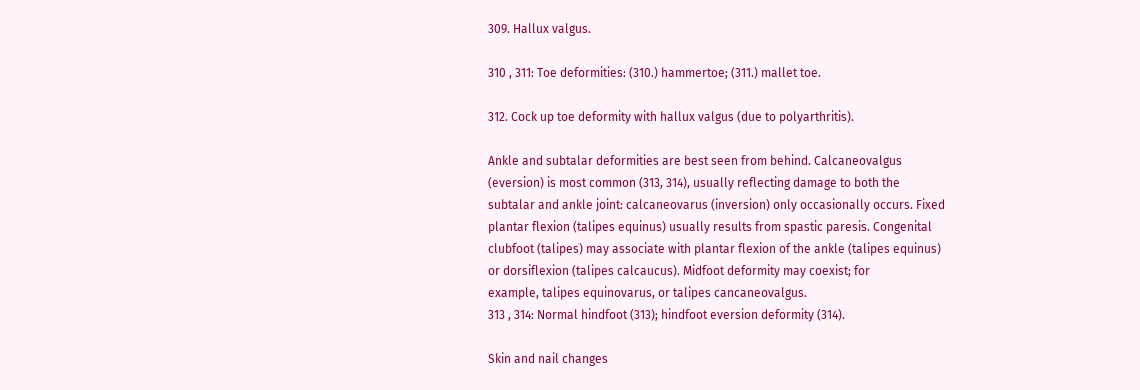309. Hallux valgus.

310 , 311: Toe deformities: (310.) hammertoe; (311.) mallet toe.

312. Cock up toe deformity with hallux valgus (due to polyarthritis).

Ankle and subtalar deformities are best seen from behind. Calcaneovalgus
(eversion) is most common (313, 314), usually reflecting damage to both the
subtalar and ankle joint: calcaneovarus (inversion) only occasionally occurs. Fixed
plantar flexion (talipes equinus) usually results from spastic paresis. Congenital
clubfoot (talipes) may associate with plantar flexion of the ankle (talipes equinus)
or dorsiflexion (talipes calcaucus). Midfoot deformity may coexist; for
example, talipes equinovarus, or talipes cancaneovalgus.
313 , 314: Normal hindfoot (313); hindfoot eversion deformity (314).

Skin and nail changes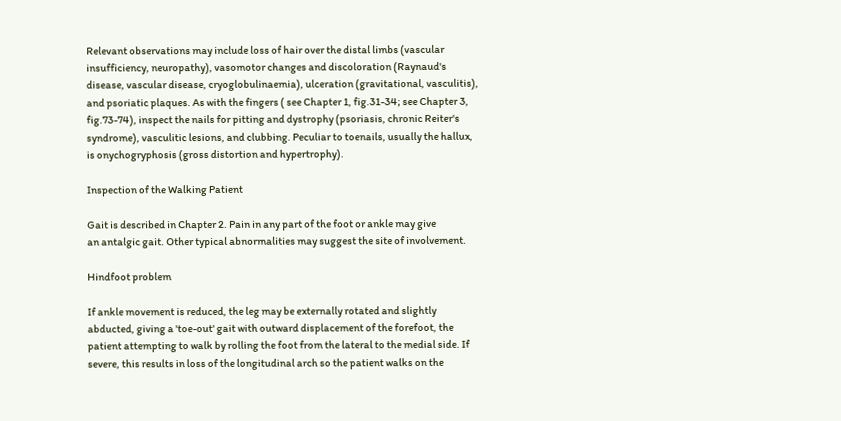Relevant observations may include loss of hair over the distal limbs (vascular
insufficiency, neuropathy), vasomotor changes and discoloration (Raynaud's
disease, vascular disease, cryoglobulinaemia), ulceration (gravitational, vasculitis),
and psoriatic plaques. As with the fingers ( see Chapter 1, fig.31-34; see Chapter 3,
fig.73-74), inspect the nails for pitting and dystrophy (psoriasis, chronic Reiter's
syndrome), vasculitic lesions, and clubbing. Peculiar to toenails, usually the hallux,
is onychogryphosis (gross distortion and hypertrophy).

Inspection of the Walking Patient

Gait is described in Chapter 2. Pain in any part of the foot or ankle may give
an antalgic gait. Other typical abnormalities may suggest the site of involvement.

Hindfoot problem

If ankle movement is reduced, the leg may be externally rotated and slightly
abducted, giving a 'toe-out' gait with outward displacement of the forefoot, the
patient attempting to walk by rolling the foot from the lateral to the medial side. If
severe, this results in loss of the longitudinal arch so the patient walks on the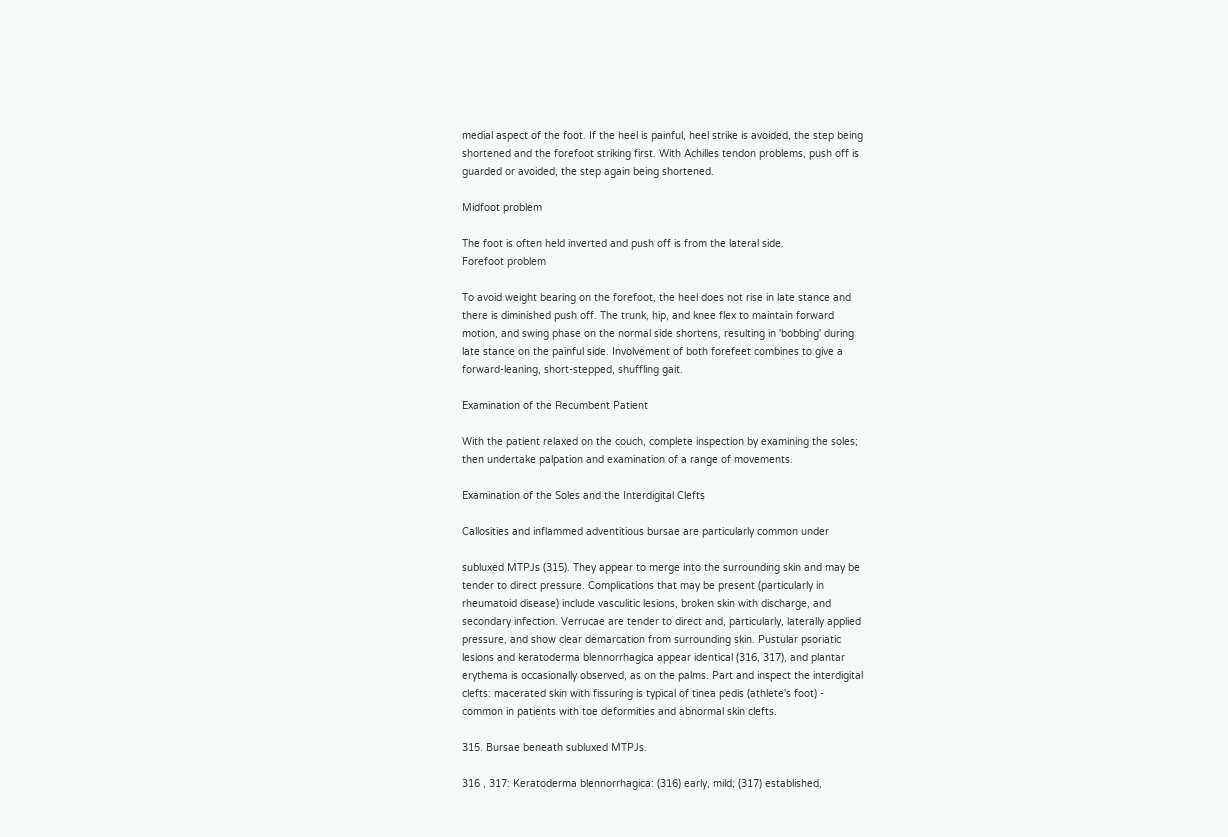medial aspect of the foot. If the heel is painful, heel strike is avoided, the step being
shortened and the forefoot striking first. With Achilles tendon problems, push off is
guarded or avoided, the step again being shortened.

Midfoot problem

The foot is often held inverted and push off is from the lateral side.
Forefoot problem

To avoid weight bearing on the forefoot, the heel does not rise in late stance and
there is diminished push off. The trunk, hip, and knee flex to maintain forward
motion, and swing phase on the normal side shortens, resulting in 'bobbing' during
late stance on the painful side. Involvement of both forefeet combines to give a
forward-leaning, short-stepped, shuffling gait.

Examination of the Recumbent Patient

With the patient relaxed on the couch, complete inspection by examining the soles;
then undertake palpation and examination of a range of movements.

Examination of the Soles and the Interdigital Clefts

Callosities and inflammed adventitious bursae are particularly common under

subluxed MTPJs (315). They appear to merge into the surrounding skin and may be
tender to direct pressure. Complications that may be present (particularly in
rheumatoid disease) include vasculitic lesions, broken skin with discharge, and
secondary infection. Verrucae are tender to direct and, particularly, laterally applied
pressure, and show clear demarcation from surrounding skin. Pustular psoriatic
lesions and keratoderma blennorrhagica appear identical (316, 317), and plantar
erythema is occasionally observed, as on the palms. Part and inspect the interdigital
clefts: macerated skin with fissuring is typical of tinea pedis (athlete's foot) -
common in patients with toe deformities and abnormal skin clefts.

315. Bursae beneath subluxed MTPJs.

316 , 317: Keratoderma blennorrhagica: (316) early, mild; (317) established,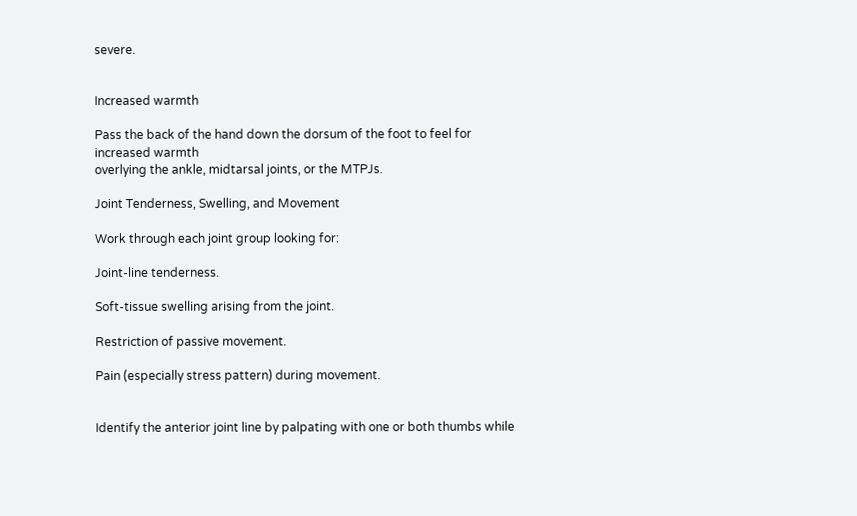severe.


Increased warmth

Pass the back of the hand down the dorsum of the foot to feel for increased warmth
overlying the ankle, midtarsal joints, or the MTPJs.

Joint Tenderness, Swelling, and Movement

Work through each joint group looking for:

Joint-line tenderness.

Soft-tissue swelling arising from the joint.

Restriction of passive movement.

Pain (especially stress pattern) during movement.


Identify the anterior joint line by palpating with one or both thumbs while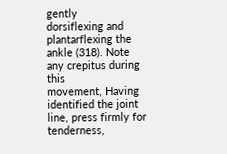gently
dorsiflexing and plantarflexing the ankle (318). Note any crepitus during this
movement, Having identified the joint line, press firmly for tenderness,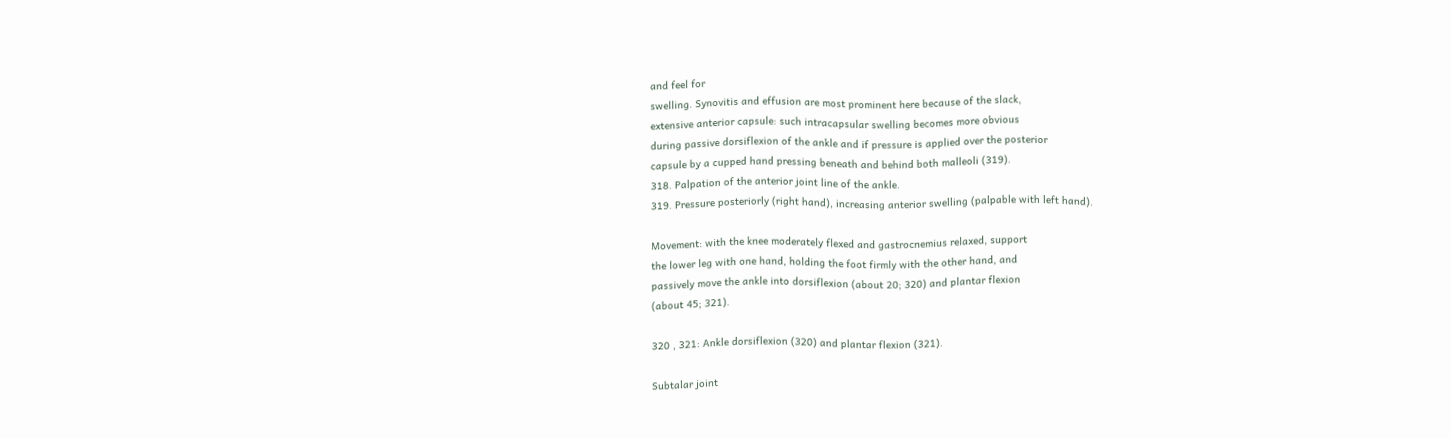and feel for
swelling. Synovitis and effusion are most prominent here because of the slack,
extensive anterior capsule: such intracapsular swelling becomes more obvious
during passive dorsiflexion of the ankle and if pressure is applied over the posterior
capsule by a cupped hand pressing beneath and behind both malleoli (319).
318. Palpation of the anterior joint line of the ankle.
319. Pressure posteriorly (right hand), increasing anterior swelling (palpable with left hand).

Movement: with the knee moderately flexed and gastrocnemius relaxed, support
the lower leg with one hand, holding the foot firmly with the other hand, and
passively move the ankle into dorsiflexion (about 20; 320) and plantar flexion
(about 45; 321).

320 , 321: Ankle dorsiflexion (320) and plantar flexion (321).

Subtalar joint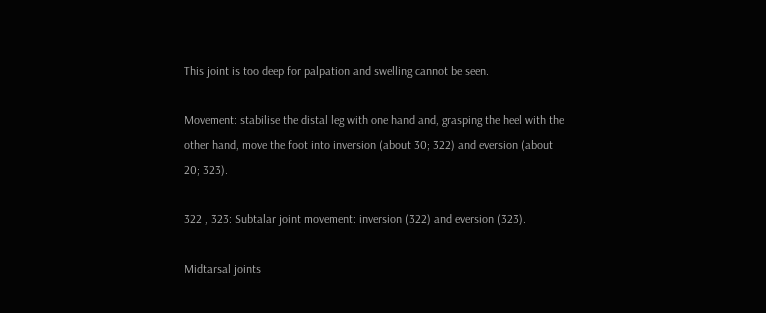This joint is too deep for palpation and swelling cannot be seen.

Movement: stabilise the distal leg with one hand and, grasping the heel with the
other hand, move the foot into inversion (about 30; 322) and eversion (about
20; 323).

322 , 323: Subtalar joint movement: inversion (322) and eversion (323).

Midtarsal joints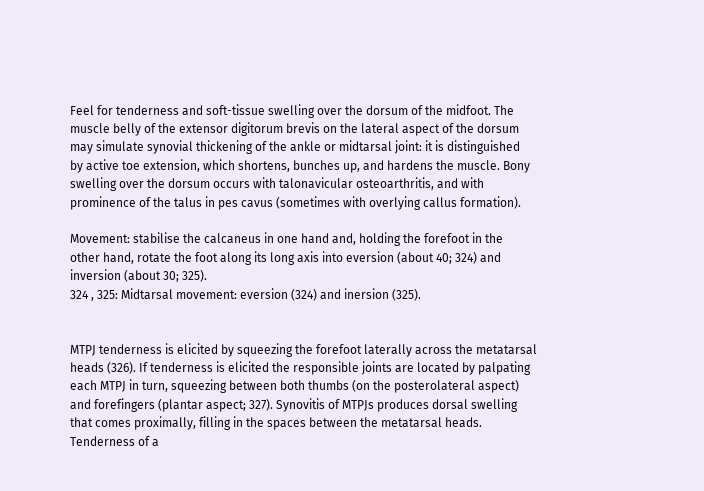Feel for tenderness and soft-tissue swelling over the dorsum of the midfoot. The
muscle belly of the extensor digitorum brevis on the lateral aspect of the dorsum
may simulate synovial thickening of the ankle or midtarsal joint: it is distinguished
by active toe extension, which shortens, bunches up, and hardens the muscle. Bony
swelling over the dorsum occurs with talonavicular osteoarthritis, and with
prominence of the talus in pes cavus (sometimes with overlying callus formation).

Movement: stabilise the calcaneus in one hand and, holding the forefoot in the
other hand, rotate the foot along its long axis into eversion (about 40; 324) and
inversion (about 30; 325).
324 , 325: Midtarsal movement: eversion (324) and inersion (325).


MTPJ tenderness is elicited by squeezing the forefoot laterally across the metatarsal
heads (326). If tenderness is elicited the responsible joints are located by palpating
each MTPJ in turn, squeezing between both thumbs (on the posterolateral aspect)
and forefingers (plantar aspect; 327). Synovitis of MTPJs produces dorsal swelling
that comes proximally, filling in the spaces between the metatarsal heads.
Tenderness of a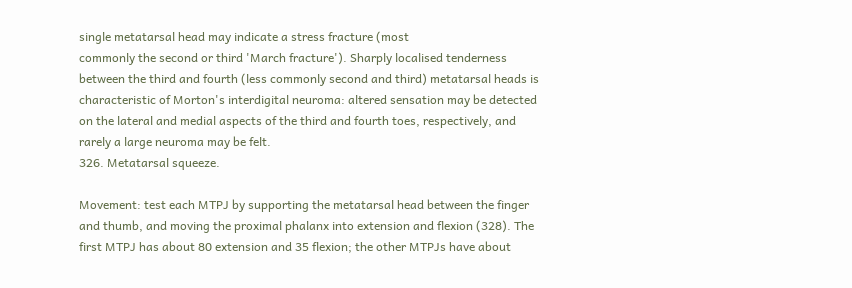single metatarsal head may indicate a stress fracture (most
commonly the second or third 'March fracture'). Sharply localised tenderness
between the third and fourth (less commonly second and third) metatarsal heads is
characteristic of Morton's interdigital neuroma: altered sensation may be detected
on the lateral and medial aspects of the third and fourth toes, respectively, and
rarely a large neuroma may be felt.
326. Metatarsal squeeze.

Movement: test each MTPJ by supporting the metatarsal head between the finger
and thumb, and moving the proximal phalanx into extension and flexion (328). The
first MTPJ has about 80 extension and 35 flexion; the other MTPJs have about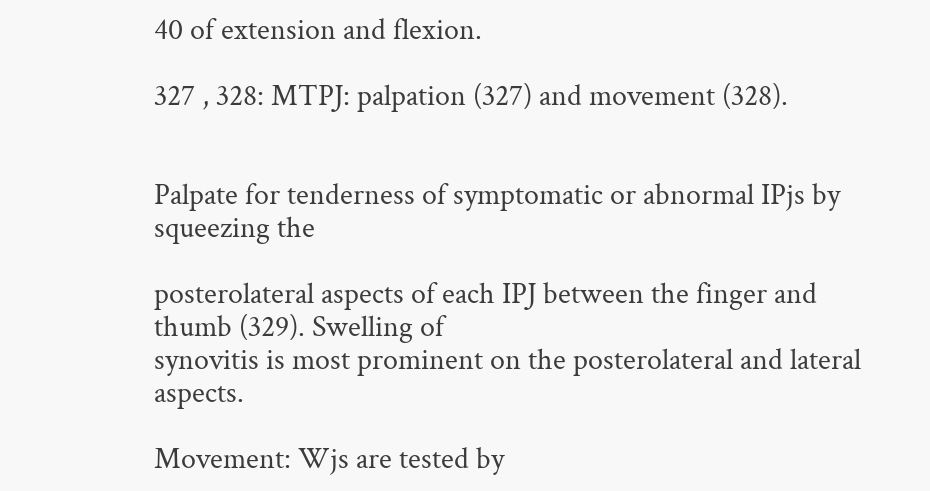40 of extension and flexion.

327 , 328: MTPJ: palpation (327) and movement (328).


Palpate for tenderness of symptomatic or abnormal IPjs by squeezing the

posterolateral aspects of each IPJ between the finger and thumb (329). Swelling of
synovitis is most prominent on the posterolateral and lateral aspects.

Movement: Wjs are tested by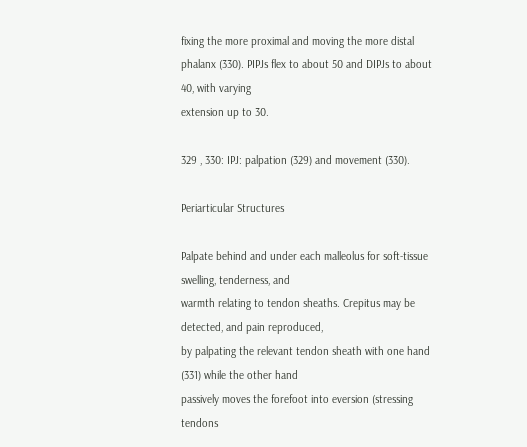fixing the more proximal and moving the more distal
phalanx (330). PIPJs flex to about 50 and DIPJs to about 40, with varying
extension up to 30.

329 , 330: IPJ: palpation (329) and movement (330).

Periarticular Structures

Palpate behind and under each malleolus for soft-tissue swelling, tenderness, and
warmth relating to tendon sheaths. Crepitus may be detected, and pain reproduced,
by palpating the relevant tendon sheath with one hand (331) while the other hand
passively moves the forefoot into eversion (stressing tendons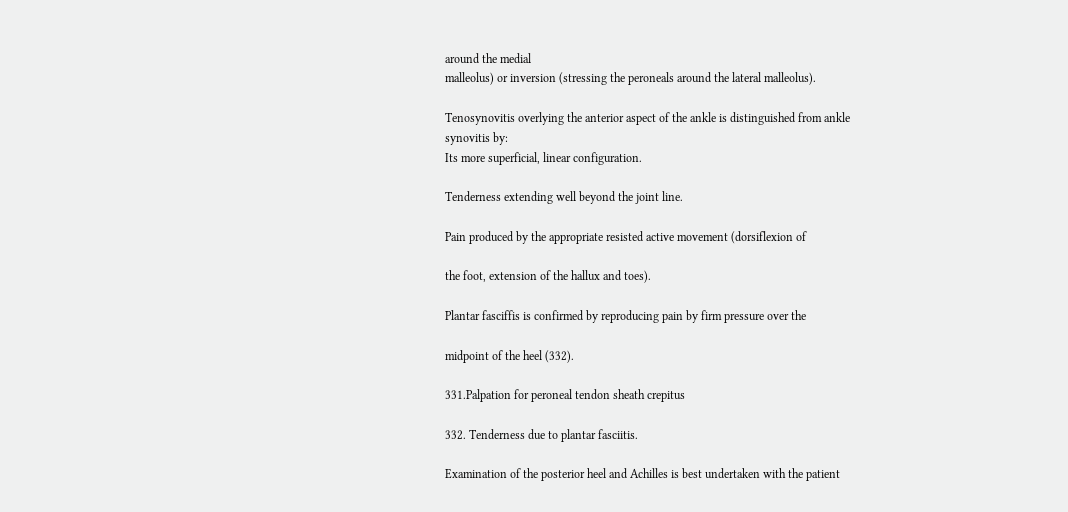around the medial
malleolus) or inversion (stressing the peroneals around the lateral malleolus).

Tenosynovitis overlying the anterior aspect of the ankle is distinguished from ankle
synovitis by:
Its more superficial, linear configuration.

Tenderness extending well beyond the joint line.

Pain produced by the appropriate resisted active movement (dorsiflexion of

the foot, extension of the hallux and toes).

Plantar fasciffis is confirmed by reproducing pain by firm pressure over the

midpoint of the heel (332).

331.Palpation for peroneal tendon sheath crepitus

332. Tenderness due to plantar fasciitis.

Examination of the posterior heel and Achilles is best undertaken with the patient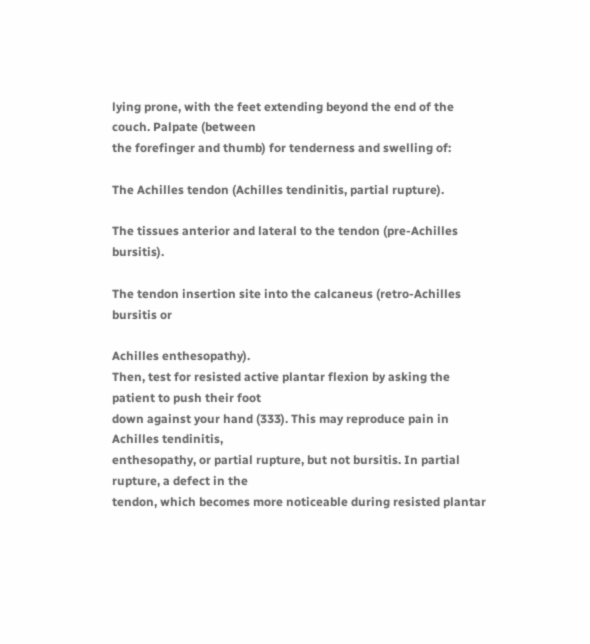lying prone, with the feet extending beyond the end of the couch. Palpate (between
the forefinger and thumb) for tenderness and swelling of:

The Achilles tendon (Achilles tendinitis, partial rupture).

The tissues anterior and lateral to the tendon (pre-Achilles bursitis).

The tendon insertion site into the calcaneus (retro-Achilles bursitis or

Achilles enthesopathy).
Then, test for resisted active plantar flexion by asking the patient to push their foot
down against your hand (333). This may reproduce pain in Achilles tendinitis,
enthesopathy, or partial rupture, but not bursitis. In partial rupture, a defect in the
tendon, which becomes more noticeable during resisted plantar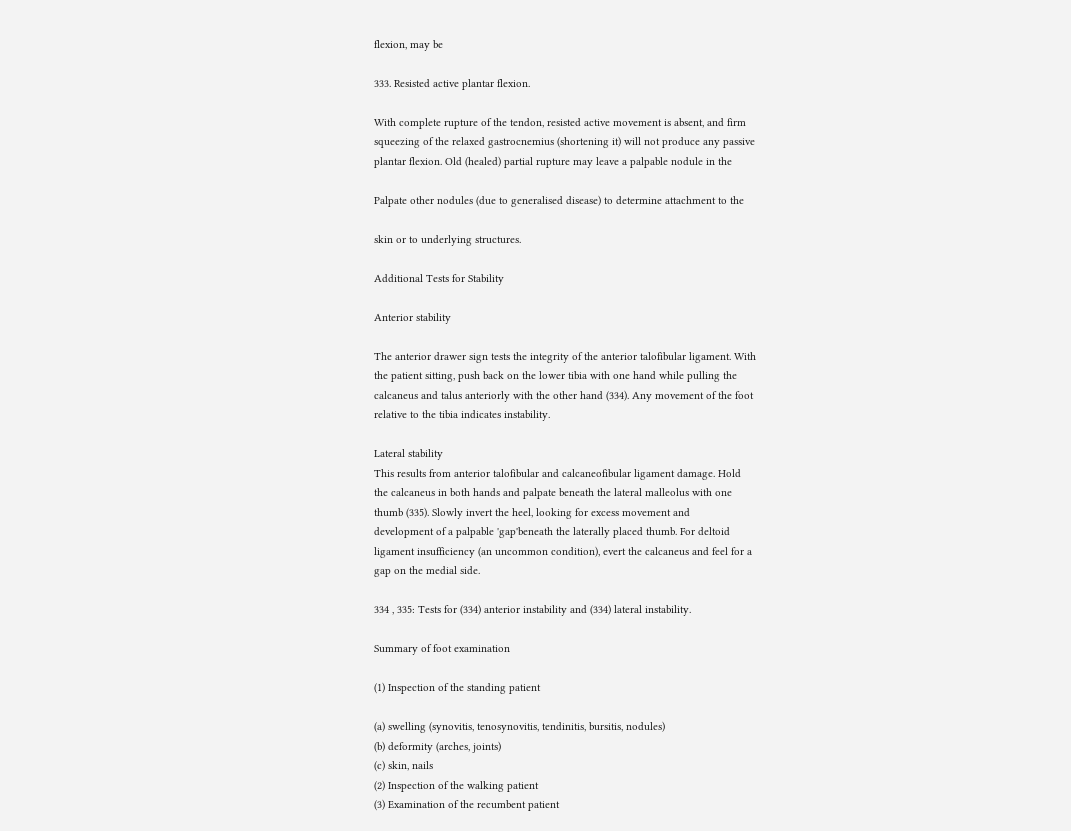flexion, may be

333. Resisted active plantar flexion.

With complete rupture of the tendon, resisted active movement is absent, and firm
squeezing of the relaxed gastrocnemius (shortening it) will not produce any passive
plantar flexion. Old (healed) partial rupture may leave a palpable nodule in the

Palpate other nodules (due to generalised disease) to determine attachment to the

skin or to underlying structures.

Additional Tests for Stability

Anterior stability

The anterior drawer sign tests the integrity of the anterior talofibular ligament. With
the patient sitting, push back on the lower tibia with one hand while pulling the
calcaneus and talus anteriorly with the other hand (334). Any movement of the foot
relative to the tibia indicates instability.

Lateral stability
This results from anterior talofibular and calcaneofibular ligament damage. Hold
the calcaneus in both hands and palpate beneath the lateral malleolus with one
thumb (335). Slowly invert the heel, looking for excess movement and
development of a palpable 'gap'beneath the laterally placed thumb. For deltoid
ligament insufficiency (an uncommon condition), evert the calcaneus and feel for a
gap on the medial side.

334 , 335: Tests for (334) anterior instability and (334) lateral instability.

Summary of foot examination

(1) Inspection of the standing patient

(a) swelling (synovitis, tenosynovitis, tendinitis, bursitis, nodules)
(b) deformity (arches, joints)
(c) skin, nails
(2) Inspection of the walking patient
(3) Examination of the recumbent patient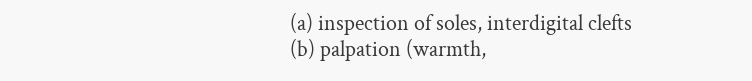(a) inspection of soles, interdigital clefts
(b) palpation (warmth,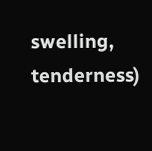swelling, tenderness)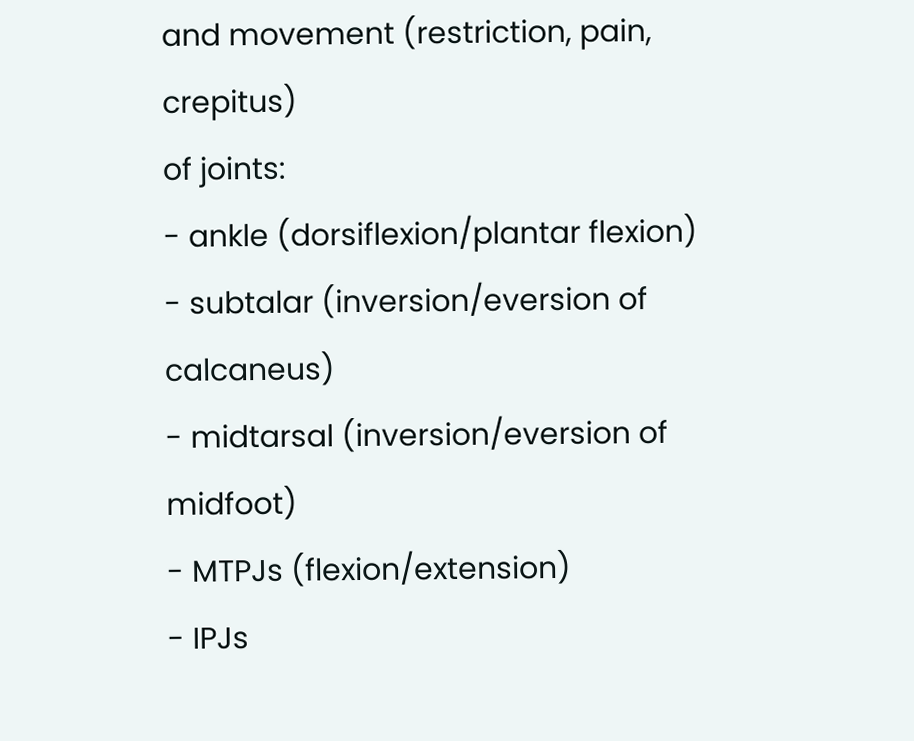and movement (restriction, pain, crepitus)
of joints:
- ankle (dorsiflexion/plantar flexion)
- subtalar (inversion/eversion of calcaneus)
- midtarsal (inversion/eversion of midfoot)
- MTPJs (flexion/extension)
- IPJs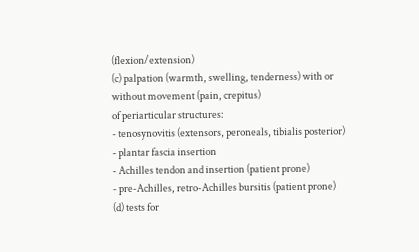(flexion/extension)
(c) palpation (warmth, swelling, tenderness) with or without movement (pain, crepitus)
of periarticular structures:
- tenosynovitis (extensors, peroneals, tibialis posterior)
- plantar fascia insertion
- Achilles tendon and insertion (patient prone)
- pre-Achilles, retro-Achilles bursitis (patient prone)
(d) tests for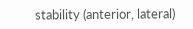stability (anterior, lateral)